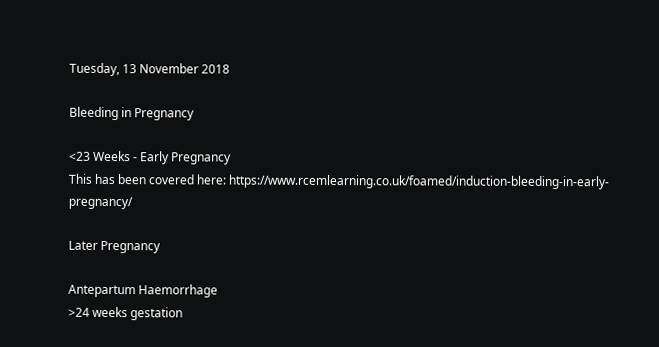Tuesday, 13 November 2018

Bleeding in Pregnancy

<23 Weeks - Early Pregnancy
This has been covered here: https://www.rcemlearning.co.uk/foamed/induction-bleeding-in-early-pregnancy/

Later Pregnancy

Antepartum Haemorrhage
>24 weeks gestation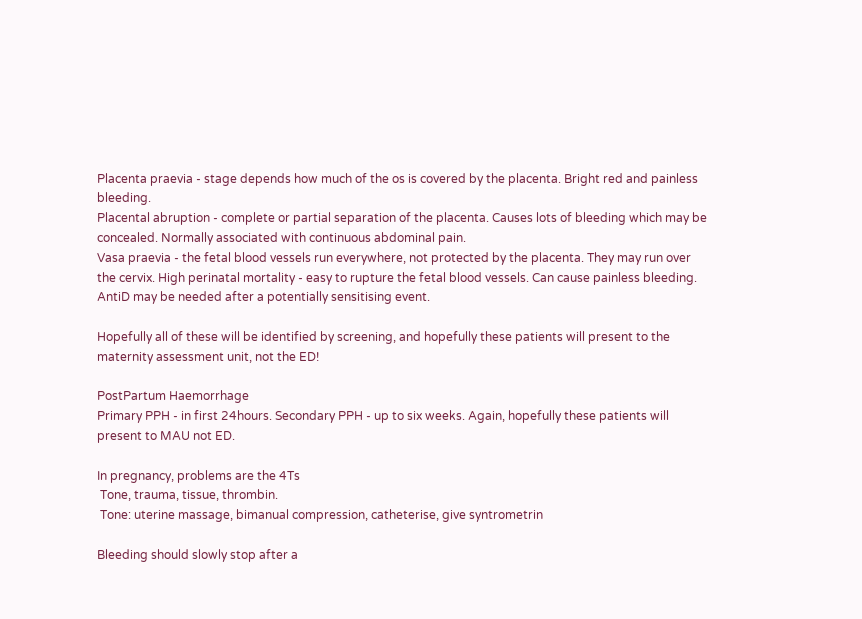Placenta praevia - stage depends how much of the os is covered by the placenta. Bright red and painless bleeding.
Placental abruption - complete or partial separation of the placenta. Causes lots of bleeding which may be concealed. Normally associated with continuous abdominal pain.
Vasa praevia - the fetal blood vessels run everywhere, not protected by the placenta. They may run over the cervix. High perinatal mortality - easy to rupture the fetal blood vessels. Can cause painless bleeding.
AntiD may be needed after a potentially sensitising event.

Hopefully all of these will be identified by screening, and hopefully these patients will present to the maternity assessment unit, not the ED!

PostPartum Haemorrhage
Primary PPH - in first 24hours. Secondary PPH - up to six weeks. Again, hopefully these patients will present to MAU not ED.

In pregnancy, problems are the 4Ts
 Tone, trauma, tissue, thrombin.
 Tone: uterine massage, bimanual compression, catheterise, give syntrometrin

Bleeding should slowly stop after a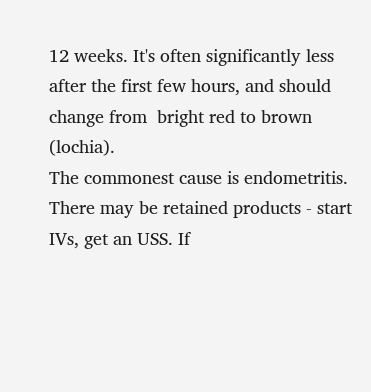12 weeks. It's often significantly less after the first few hours, and should change from  bright red to brown (lochia).
The commonest cause is endometritis. There may be retained products - start IVs, get an USS. If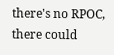there's no RPOC, there could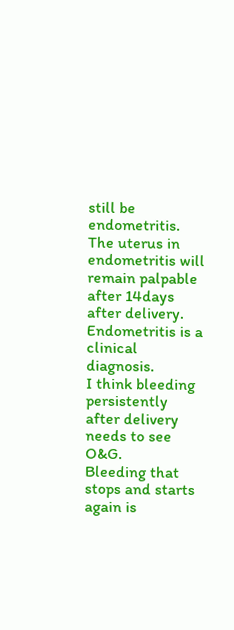still be endometritis. The uterus in endometritis will remain palpable after 14days after delivery.  Endometritis is a clinical diagnosis.
I think bleeding persistently after delivery needs to see O&G.
Bleeding that stops and starts again is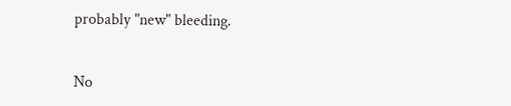probably "new" bleeding.


No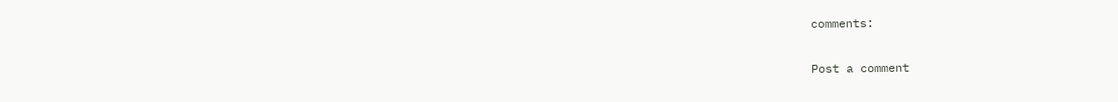comments:

Post a comment